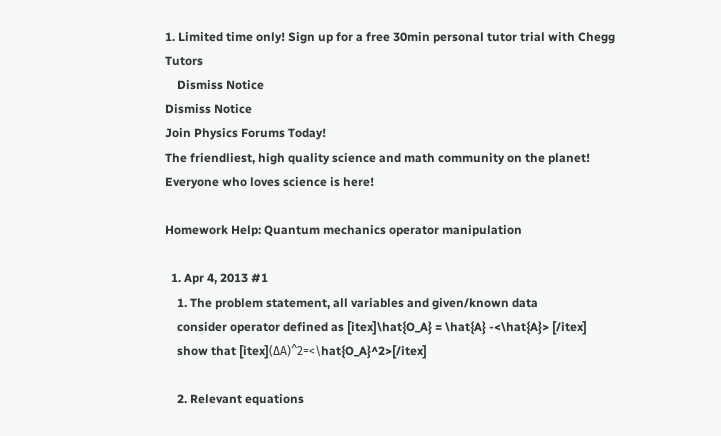1. Limited time only! Sign up for a free 30min personal tutor trial with Chegg Tutors
    Dismiss Notice
Dismiss Notice
Join Physics Forums Today!
The friendliest, high quality science and math community on the planet! Everyone who loves science is here!

Homework Help: Quantum mechanics operator manipulation

  1. Apr 4, 2013 #1
    1. The problem statement, all variables and given/known data
    consider operator defined as [itex]\hat{O_A} = \hat{A} -<\hat{A}> [/itex]
    show that [itex](ΔA)^2=<\hat{O_A}^2>[/itex]

    2. Relevant equations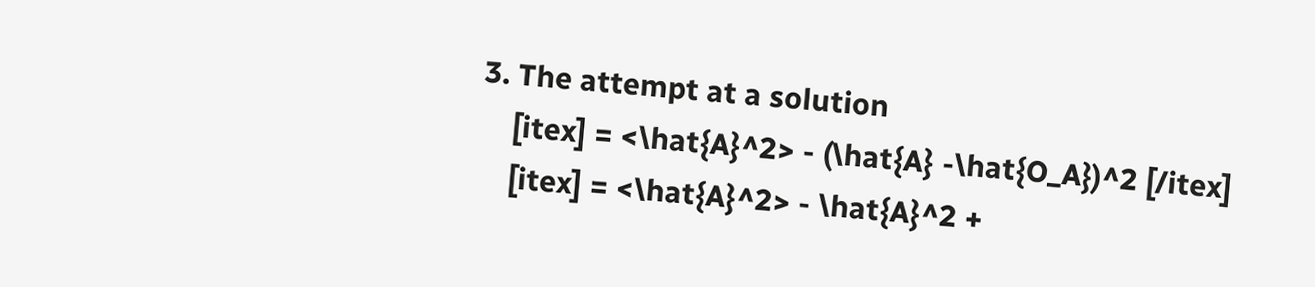3. The attempt at a solution
    [itex] = <\hat{A}^2> - (\hat{A} -\hat{O_A})^2 [/itex]
    [itex] = <\hat{A}^2> - \hat{A}^2 +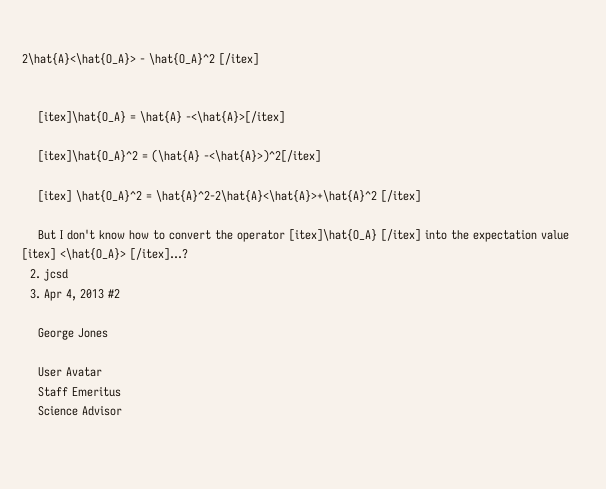2\hat{A}<\hat{O_A}> - \hat{O_A}^2 [/itex]


    [itex]\hat{O_A} = \hat{A} -<\hat{A}>[/itex]

    [itex]\hat{O_A}^2 = (\hat{A} -<\hat{A}>)^2[/itex]

    [itex] \hat{O_A}^2 = \hat{A}^2-2\hat{A}<\hat{A}>+\hat{A}^2 [/itex]

    But I don't know how to convert the operator [itex]\hat{O_A} [/itex] into the expectation value [itex] <\hat{O_A}> [/itex]...?
  2. jcsd
  3. Apr 4, 2013 #2

    George Jones

    User Avatar
    Staff Emeritus
    Science Advisor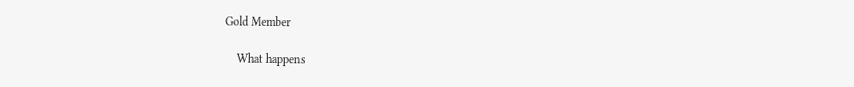Gold Member

    What happens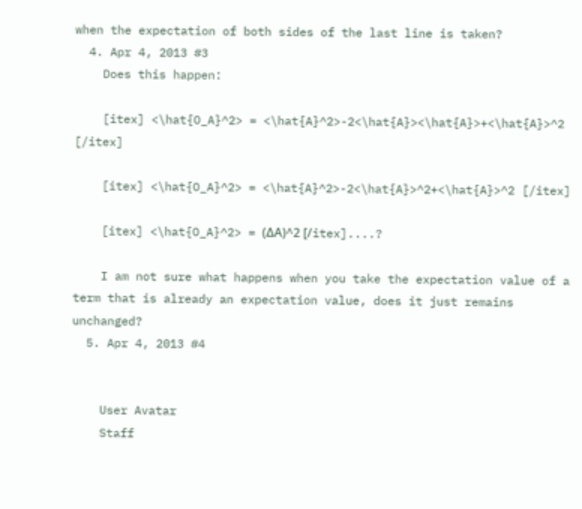when the expectation of both sides of the last line is taken?
  4. Apr 4, 2013 #3
    Does this happen:

    [itex] <\hat{O_A}^2> = <\hat{A}^2>-2<\hat{A}><\hat{A}>+<\hat{A}>^2 [/itex]

    [itex] <\hat{O_A}^2> = <\hat{A}^2>-2<\hat{A}>^2+<\hat{A}>^2 [/itex]

    [itex] <\hat{O_A}^2> = (ΔA)^2 [/itex]....?

    I am not sure what happens when you take the expectation value of a term that is already an expectation value, does it just remains unchanged?
  5. Apr 4, 2013 #4


    User Avatar
    Staff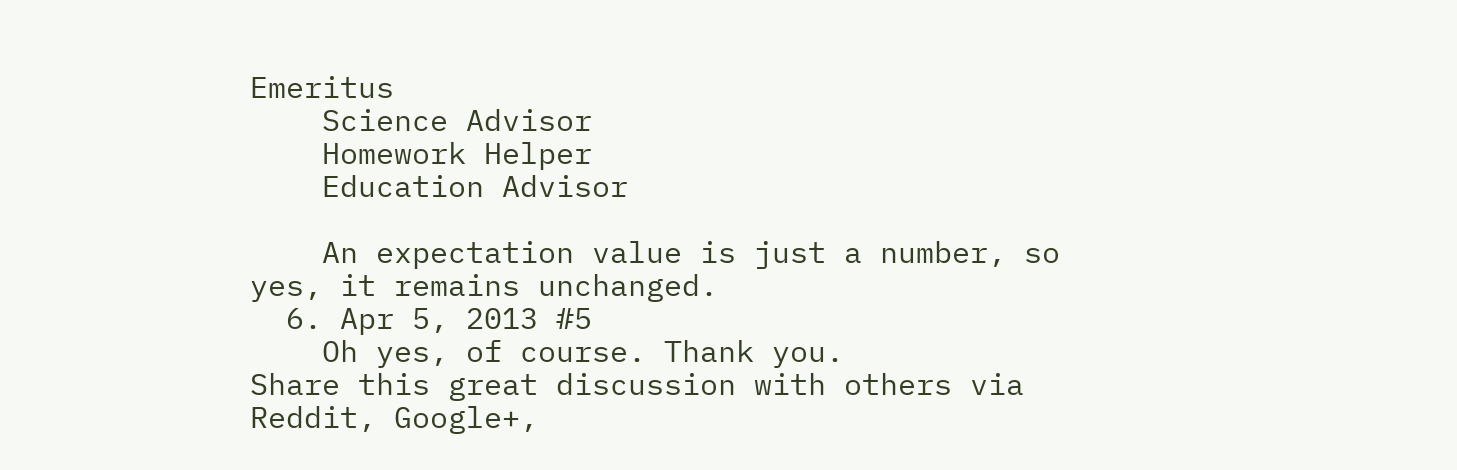Emeritus
    Science Advisor
    Homework Helper
    Education Advisor

    An expectation value is just a number, so yes, it remains unchanged.
  6. Apr 5, 2013 #5
    Oh yes, of course. Thank you.
Share this great discussion with others via Reddit, Google+,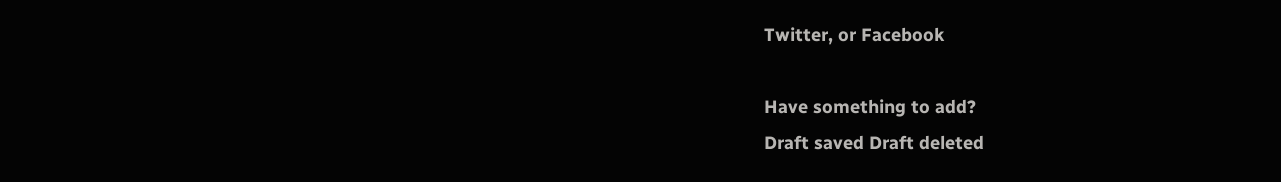Twitter, or Facebook

Have something to add?
Draft saved Draft deleted